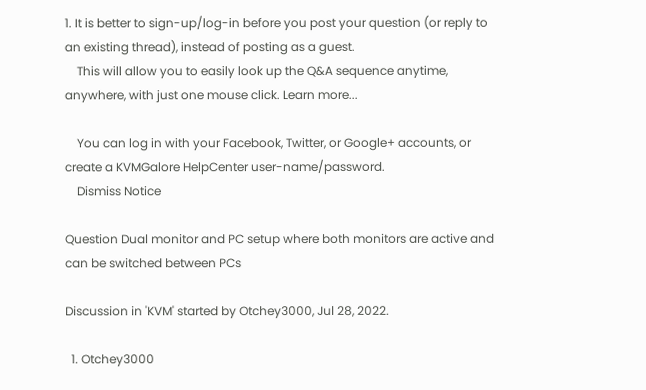1. It is better to sign-up/log-in before you post your question (or reply to an existing thread), instead of posting as a guest.
    This will allow you to easily look up the Q&A sequence anytime, anywhere, with just one mouse click. Learn more...

    You can log in with your Facebook, Twitter, or Google+ accounts, or create a KVMGalore HelpCenter user-name/password.
    Dismiss Notice

Question Dual monitor and PC setup where both monitors are active and can be switched between PCs

Discussion in 'KVM' started by Otchey3000, Jul 28, 2022.

  1. Otchey3000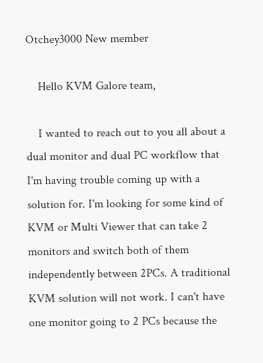Otchey3000 New member

    Hello KVM Galore team,

    I wanted to reach out to you all about a dual monitor and dual PC workflow that I'm having trouble coming up with a solution for. I'm looking for some kind of KVM or Multi Viewer that can take 2 monitors and switch both of them independently between 2PCs. A traditional KVM solution will not work. I can't have one monitor going to 2 PCs because the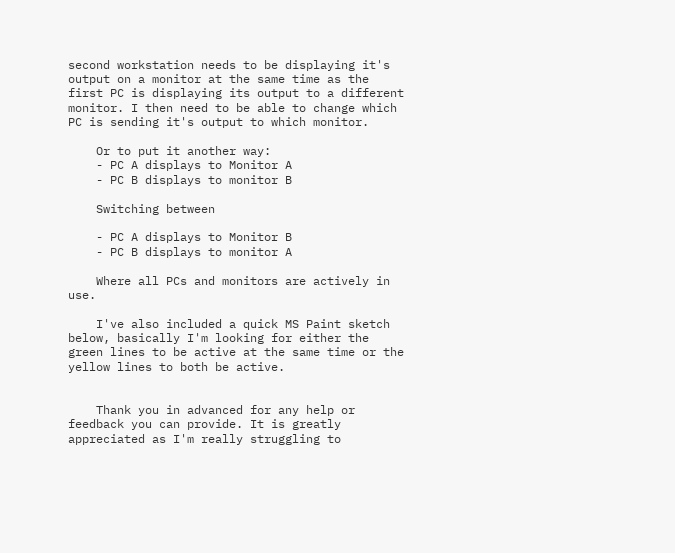second workstation needs to be displaying it's output on a monitor at the same time as the first PC is displaying its output to a different monitor. I then need to be able to change which PC is sending it's output to which monitor.

    Or to put it another way:
    - PC A displays to Monitor A
    - PC B displays to monitor B

    Switching between

    - PC A displays to Monitor B
    - PC B displays to monitor A

    Where all PCs and monitors are actively in use.

    I've also included a quick MS Paint sketch below, basically I'm looking for either the green lines to be active at the same time or the yellow lines to both be active.


    Thank you in advanced for any help or feedback you can provide. It is greatly appreciated as I'm really struggling to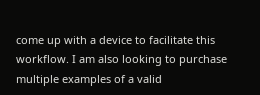come up with a device to facilitate this workflow. I am also looking to purchase multiple examples of a valid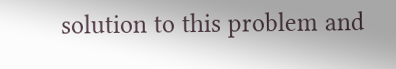solution to this problem and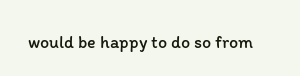would be happy to do so from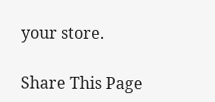your store.

Share This Page